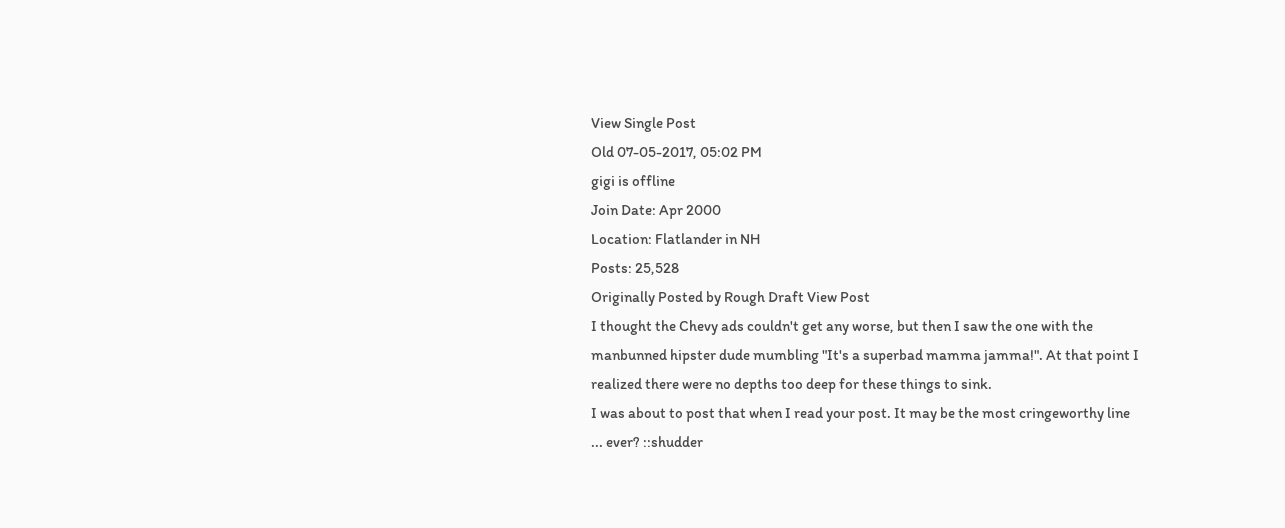View Single Post
Old 07-05-2017, 05:02 PM
gigi is offline
Join Date: Apr 2000
Location: Flatlander in NH
Posts: 25,528
Originally Posted by Rough Draft View Post
I thought the Chevy ads couldn't get any worse, but then I saw the one with the manbunned hipster dude mumbling "It's a superbad mamma jamma!". At that point I realized there were no depths too deep for these things to sink.
I was about to post that when I read your post. It may be the most cringeworthy line ... ever? ::shudder